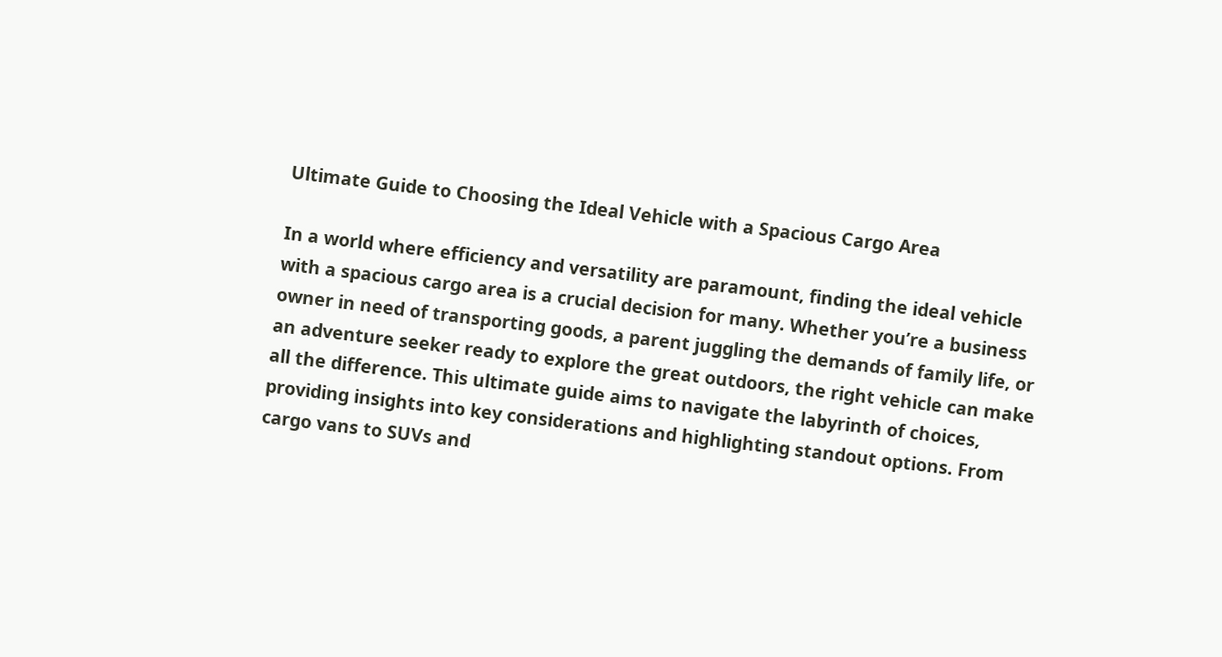Ultimate Guide to Choosing the Ideal Vehicle with a Spacious Cargo Area

In a world where efficiency and versatility are paramount, finding the ideal vehicle with a spacious cargo area is a crucial decision for many. Whether you’re a business owner in need of transporting goods, a parent juggling the demands of family life, or an adventure seeker ready to explore the great outdoors, the right vehicle can make all the difference. This ultimate guide aims to navigate the labyrinth of choices, providing insights into key considerations and highlighting standout options. From cargo vans to SUVs and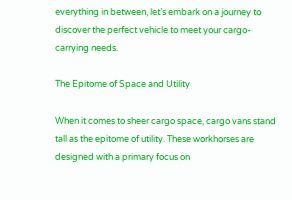everything in between, let’s embark on a journey to discover the perfect vehicle to meet your cargo-carrying needs.

The Epitome of Space and Utility

When it comes to sheer cargo space, cargo vans stand tall as the epitome of utility. These workhorses are designed with a primary focus on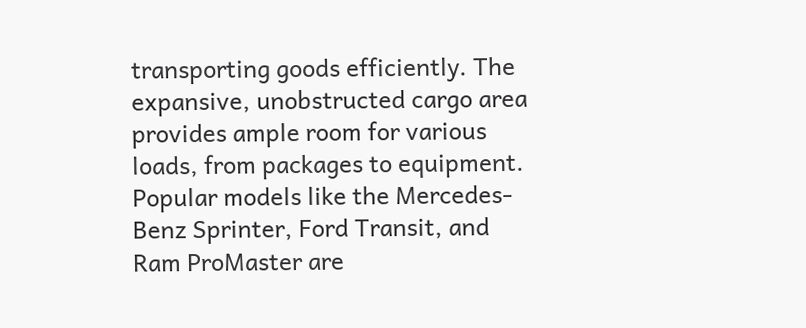transporting goods efficiently. The expansive, unobstructed cargo area provides ample room for various loads, from packages to equipment. Popular models like the Mercedes-Benz Sprinter, Ford Transit, and Ram ProMaster are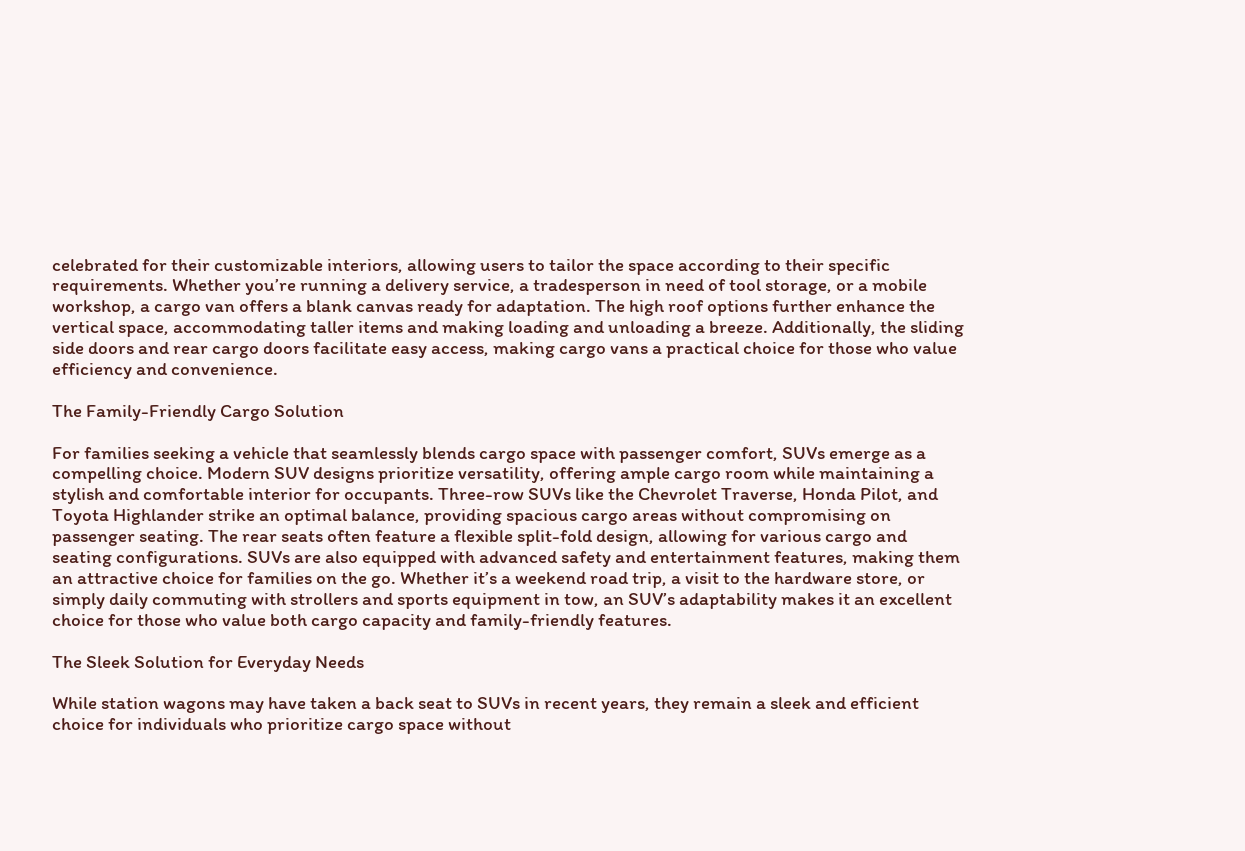celebrated for their customizable interiors, allowing users to tailor the space according to their specific requirements. Whether you’re running a delivery service, a tradesperson in need of tool storage, or a mobile workshop, a cargo van offers a blank canvas ready for adaptation. The high roof options further enhance the vertical space, accommodating taller items and making loading and unloading a breeze. Additionally, the sliding side doors and rear cargo doors facilitate easy access, making cargo vans a practical choice for those who value efficiency and convenience.

The Family-Friendly Cargo Solution

For families seeking a vehicle that seamlessly blends cargo space with passenger comfort, SUVs emerge as a compelling choice. Modern SUV designs prioritize versatility, offering ample cargo room while maintaining a stylish and comfortable interior for occupants. Three-row SUVs like the Chevrolet Traverse, Honda Pilot, and Toyota Highlander strike an optimal balance, providing spacious cargo areas without compromising on passenger seating. The rear seats often feature a flexible split-fold design, allowing for various cargo and seating configurations. SUVs are also equipped with advanced safety and entertainment features, making them an attractive choice for families on the go. Whether it’s a weekend road trip, a visit to the hardware store, or simply daily commuting with strollers and sports equipment in tow, an SUV’s adaptability makes it an excellent choice for those who value both cargo capacity and family-friendly features.

The Sleek Solution for Everyday Needs

While station wagons may have taken a back seat to SUVs in recent years, they remain a sleek and efficient choice for individuals who prioritize cargo space without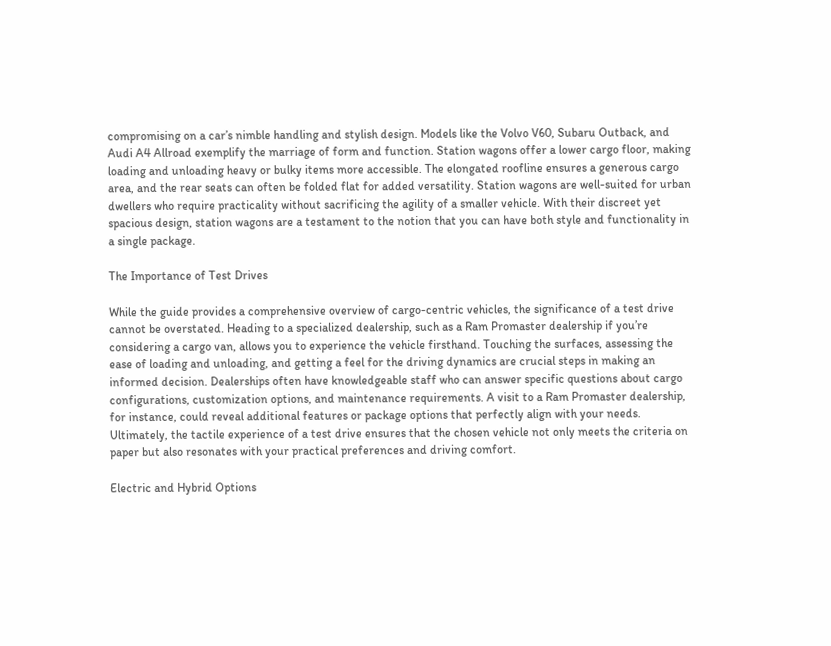compromising on a car’s nimble handling and stylish design. Models like the Volvo V60, Subaru Outback, and Audi A4 Allroad exemplify the marriage of form and function. Station wagons offer a lower cargo floor, making loading and unloading heavy or bulky items more accessible. The elongated roofline ensures a generous cargo area, and the rear seats can often be folded flat for added versatility. Station wagons are well-suited for urban dwellers who require practicality without sacrificing the agility of a smaller vehicle. With their discreet yet spacious design, station wagons are a testament to the notion that you can have both style and functionality in a single package.

The Importance of Test Drives

While the guide provides a comprehensive overview of cargo-centric vehicles, the significance of a test drive cannot be overstated. Heading to a specialized dealership, such as a Ram Promaster dealership if you’re considering a cargo van, allows you to experience the vehicle firsthand. Touching the surfaces, assessing the ease of loading and unloading, and getting a feel for the driving dynamics are crucial steps in making an informed decision. Dealerships often have knowledgeable staff who can answer specific questions about cargo configurations, customization options, and maintenance requirements. A visit to a Ram Promaster dealership, for instance, could reveal additional features or package options that perfectly align with your needs. Ultimately, the tactile experience of a test drive ensures that the chosen vehicle not only meets the criteria on paper but also resonates with your practical preferences and driving comfort.

Electric and Hybrid Options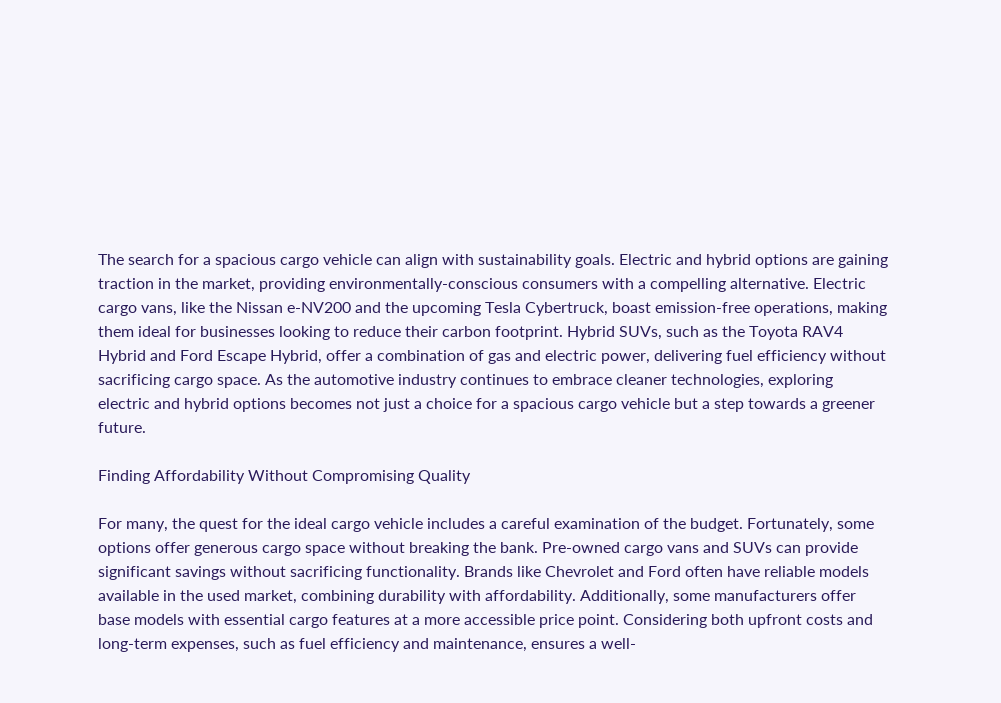The search for a spacious cargo vehicle can align with sustainability goals. Electric and hybrid options are gaining traction in the market, providing environmentally-conscious consumers with a compelling alternative. Electric cargo vans, like the Nissan e-NV200 and the upcoming Tesla Cybertruck, boast emission-free operations, making them ideal for businesses looking to reduce their carbon footprint. Hybrid SUVs, such as the Toyota RAV4 Hybrid and Ford Escape Hybrid, offer a combination of gas and electric power, delivering fuel efficiency without sacrificing cargo space. As the automotive industry continues to embrace cleaner technologies, exploring electric and hybrid options becomes not just a choice for a spacious cargo vehicle but a step towards a greener future.

Finding Affordability Without Compromising Quality

For many, the quest for the ideal cargo vehicle includes a careful examination of the budget. Fortunately, some options offer generous cargo space without breaking the bank. Pre-owned cargo vans and SUVs can provide significant savings without sacrificing functionality. Brands like Chevrolet and Ford often have reliable models available in the used market, combining durability with affordability. Additionally, some manufacturers offer base models with essential cargo features at a more accessible price point. Considering both upfront costs and long-term expenses, such as fuel efficiency and maintenance, ensures a well-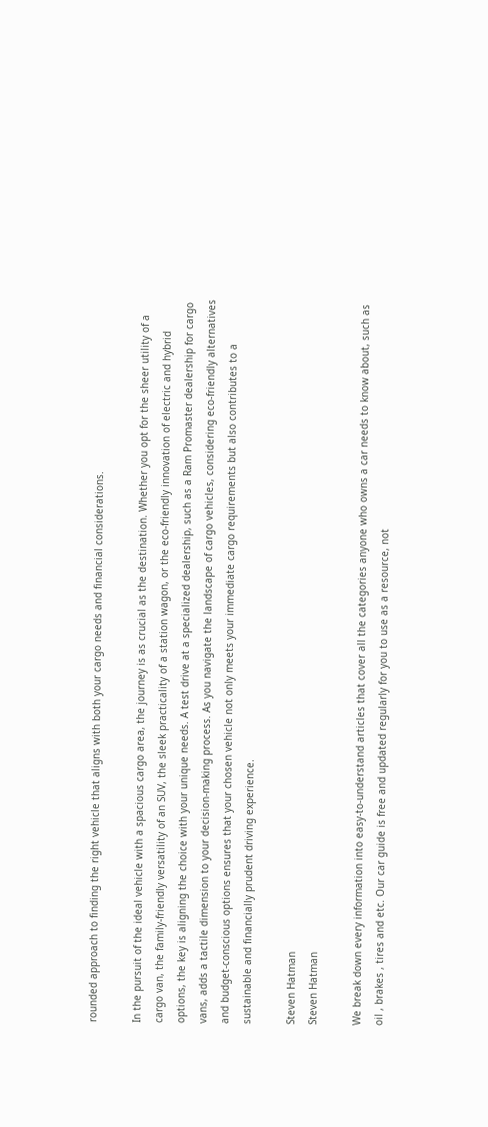rounded approach to finding the right vehicle that aligns with both your cargo needs and financial considerations.

In the pursuit of the ideal vehicle with a spacious cargo area, the journey is as crucial as the destination. Whether you opt for the sheer utility of a cargo van, the family-friendly versatility of an SUV, the sleek practicality of a station wagon, or the eco-friendly innovation of electric and hybrid options, the key is aligning the choice with your unique needs. A test drive at a specialized dealership, such as a Ram Promaster dealership for cargo vans, adds a tactile dimension to your decision-making process. As you navigate the landscape of cargo vehicles, considering eco-friendly alternatives and budget-conscious options ensures that your chosen vehicle not only meets your immediate cargo requirements but also contributes to a sustainable and financially prudent driving experience.

Steven Hatman
Steven Hatman

We break down every information into easy-to-understand articles that cover all the categories anyone who owns a car needs to know about, such as oil , brakes , tires and etc. Our car guide is free and updated regularly for you to use as a resource, not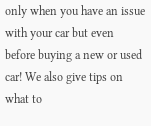only when you have an issue with your car but even before buying a new or used car! We also give tips on what to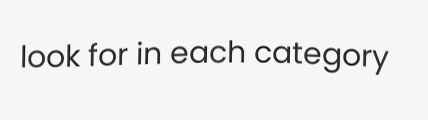look for in each category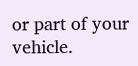or part of your vehicle.